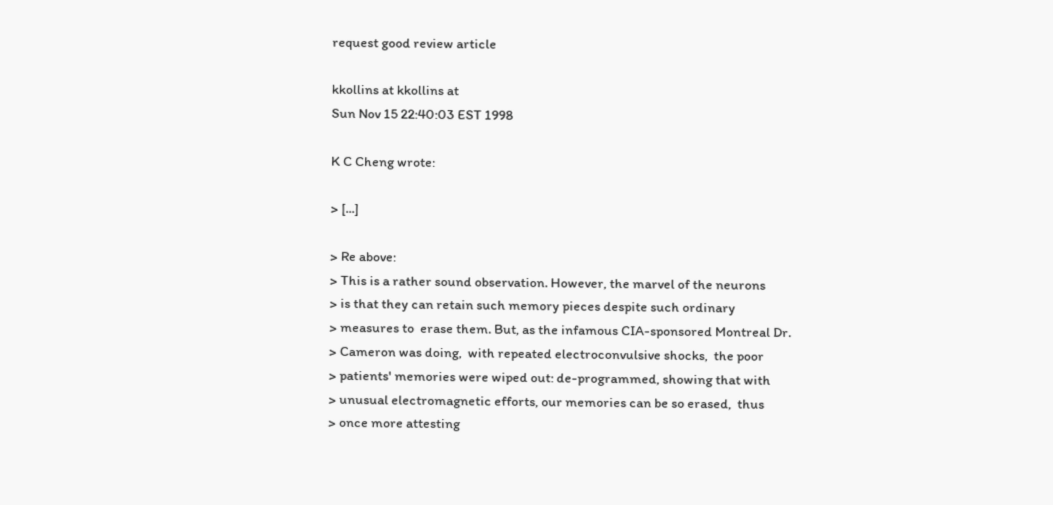request good review article

kkollins at kkollins at
Sun Nov 15 22:40:03 EST 1998

K C Cheng wrote:

> [...]

> Re above:
> This is a rather sound observation. However, the marvel of the neurons
> is that they can retain such memory pieces despite such ordinary
> measures to  erase them. But, as the infamous CIA-sponsored Montreal Dr.
> Cameron was doing,  with repeated electroconvulsive shocks,  the poor
> patients' memories were wiped out: de-programmed, showing that with
> unusual electromagnetic efforts, our memories can be so erased,  thus
> once more attesting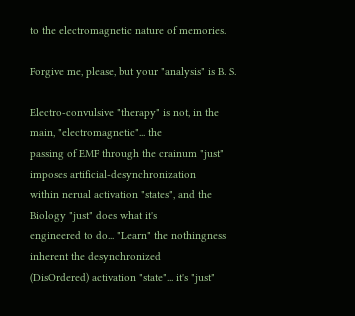to the electromagnetic nature of memories.

Forgive me, please, but your "analysis" is B. S.

Electro-convulsive "therapy" is not, in the main, "electromagnetic"... the
passing of EMF through the crainum "just" imposes artificial-desynchronization
within nerual activation "states", and the Biology "just" does what it's
engineered to do... "Learn" the nothingness inherent the desynchronized
(DisOrdered) activation "state"... it's "just"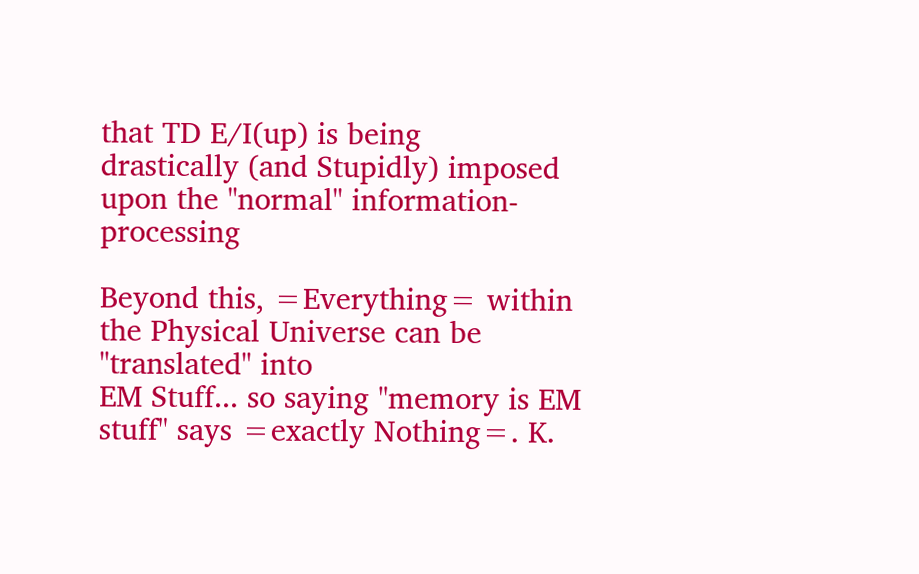that TD E/I(up) is being
drastically (and Stupidly) imposed upon the "normal" information-processing

Beyond this, =Everything= within the Physical Universe can be "translated" into
EM Stuff... so saying "memory is EM stuff" says =exactly Nothing=. K.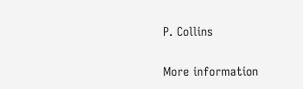P. Collins

More information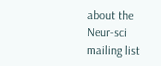about the Neur-sci mailing list